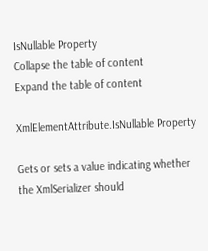IsNullable Property
Collapse the table of content
Expand the table of content

XmlElementAttribute.IsNullable Property

Gets or sets a value indicating whether the XmlSerializer should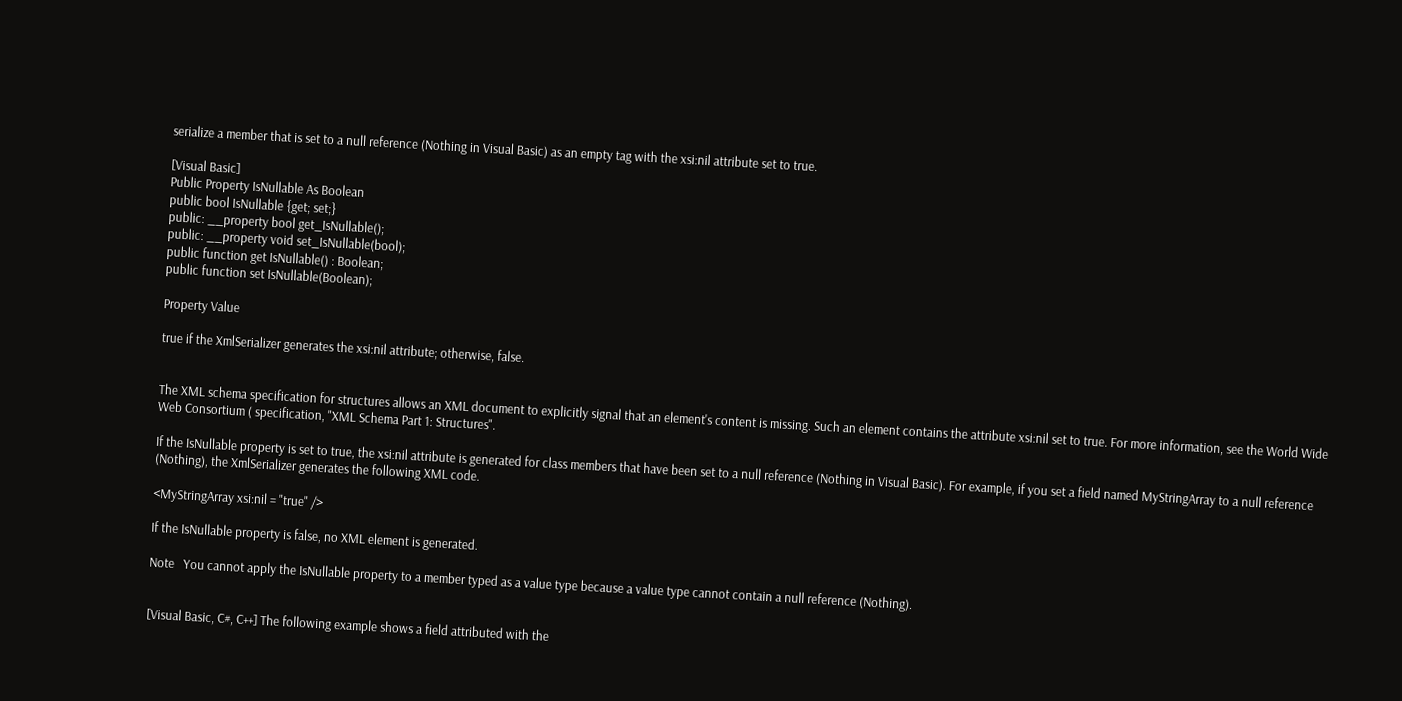serialize a member that is set to a null reference (Nothing in Visual Basic) as an empty tag with the xsi:nil attribute set to true.

[Visual Basic]
Public Property IsNullable As Boolean
public bool IsNullable {get; set;}
public: __property bool get_IsNullable();
public: __property void set_IsNullable(bool);
public function get IsNullable() : Boolean;
public function set IsNullable(Boolean);

Property Value

true if the XmlSerializer generates the xsi:nil attribute; otherwise, false.


The XML schema specification for structures allows an XML document to explicitly signal that an element's content is missing. Such an element contains the attribute xsi:nil set to true. For more information, see the World Wide Web Consortium ( specification, "XML Schema Part 1: Structures".

If the IsNullable property is set to true, the xsi:nil attribute is generated for class members that have been set to a null reference (Nothing in Visual Basic). For example, if you set a field named MyStringArray to a null reference (Nothing), the XmlSerializer generates the following XML code.

<MyStringArray xsi:nil = "true" />

If the IsNullable property is false, no XML element is generated.

Note   You cannot apply the IsNullable property to a member typed as a value type because a value type cannot contain a null reference (Nothing).


[Visual Basic, C#, C++] The following example shows a field attributed with the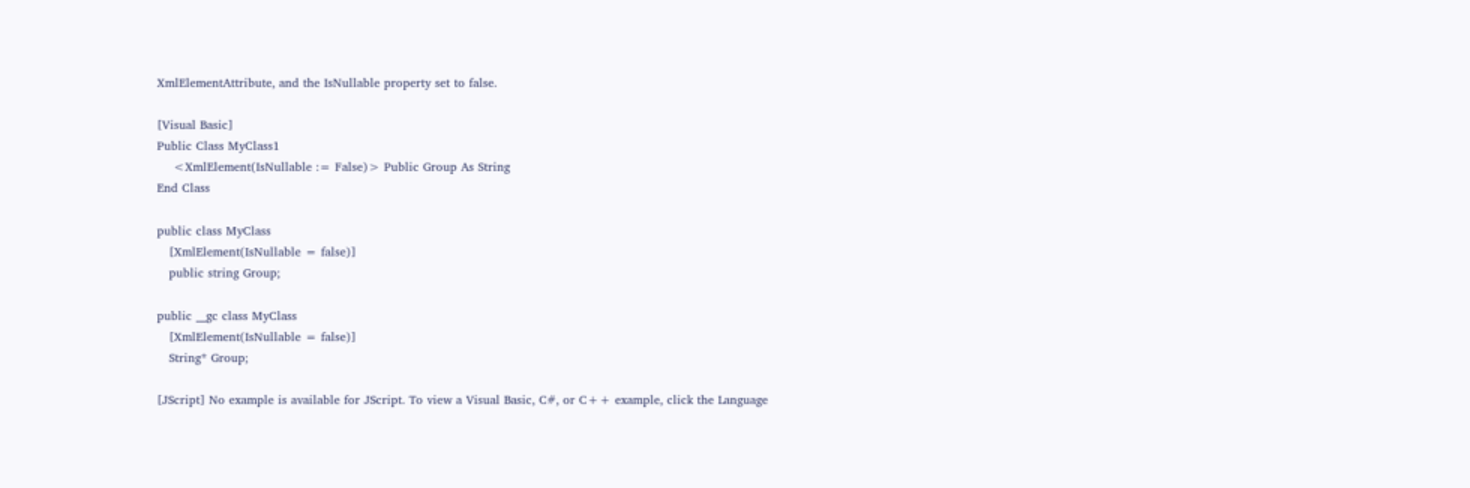XmlElementAttribute, and the IsNullable property set to false.

[Visual Basic]
Public Class MyClass1
    <XmlElement(IsNullable := False)> Public Group As String
End Class

public class MyClass
   [XmlElement(IsNullable = false)]
   public string Group;

public __gc class MyClass
   [XmlElement(IsNullable = false)]
   String* Group;

[JScript] No example is available for JScript. To view a Visual Basic, C#, or C++ example, click the Language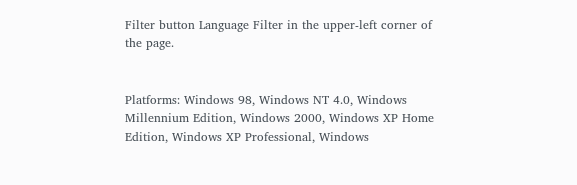Filter button Language Filter in the upper-left corner of the page.


Platforms: Windows 98, Windows NT 4.0, Windows Millennium Edition, Windows 2000, Windows XP Home Edition, Windows XP Professional, Windows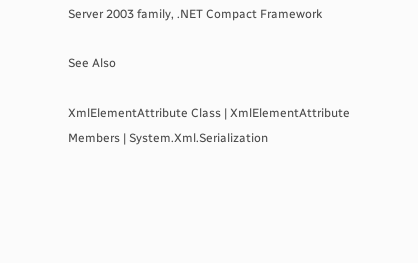Server 2003 family, .NET Compact Framework

See Also

XmlElementAttribute Class | XmlElementAttribute Members | System.Xml.Serialization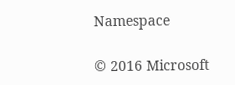Namespace

© 2016 Microsoft